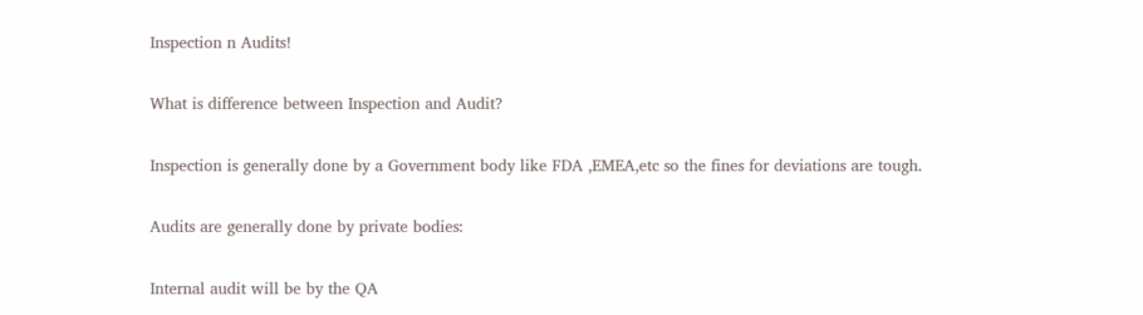Inspection n Audits!

What is difference between Inspection and Audit?

Inspection is generally done by a Government body like FDA ,EMEA,etc so the fines for deviations are tough.

Audits are generally done by private bodies:

Internal audit will be by the QA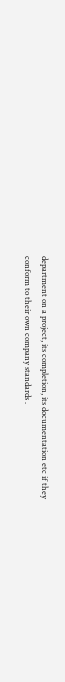department on a project, its completion, its documentation etc if they conform to their own company standards .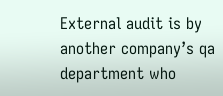External audit is by another company’s qa department who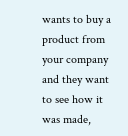wants to buy a product from your company and they want to see how it was made,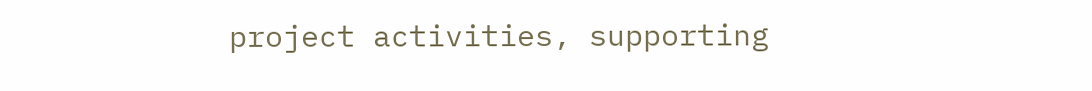project activities, supporting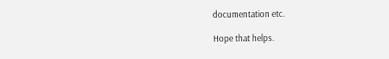documentation etc.

Hope that helps.